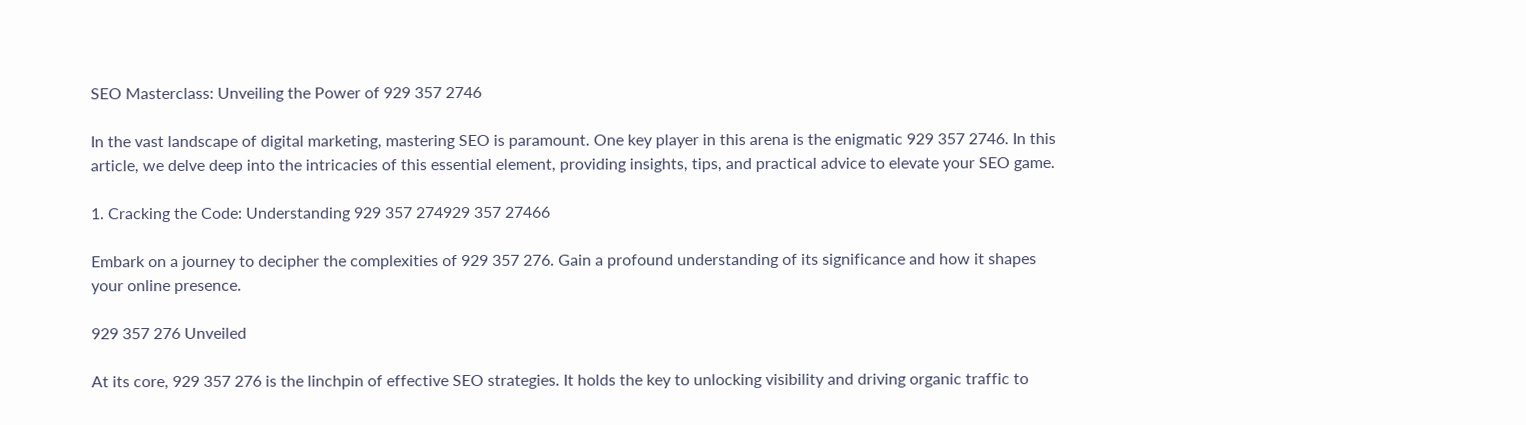SEO Masterclass: Unveiling the Power of 929 357 2746

In the vast landscape of digital marketing, mastering SEO is paramount. One key player in this arena is the enigmatic 929 357 2746. In this article, we delve deep into the intricacies of this essential element, providing insights, tips, and practical advice to elevate your SEO game.

1. Cracking the Code: Understanding 929 357 274929 357 27466

Embark on a journey to decipher the complexities of 929 357 276. Gain a profound understanding of its significance and how it shapes your online presence.

929 357 276 Unveiled

At its core, 929 357 276 is the linchpin of effective SEO strategies. It holds the key to unlocking visibility and driving organic traffic to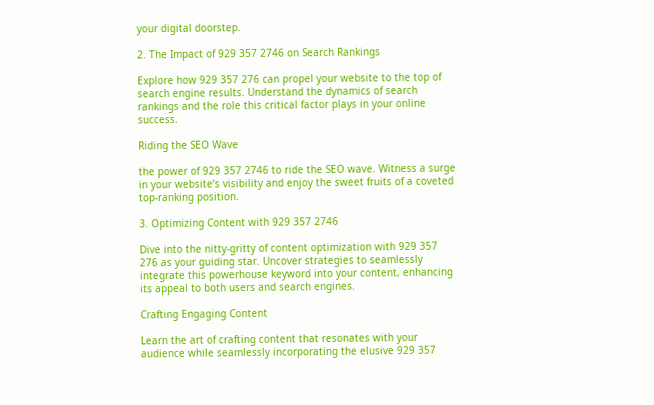your digital doorstep.

2. The Impact of 929 357 2746 on Search Rankings

Explore how 929 357 276 can propel your website to the top of search engine results. Understand the dynamics of search rankings and the role this critical factor plays in your online success.

Riding the SEO Wave

the power of 929 357 2746 to ride the SEO wave. Witness a surge in your website’s visibility and enjoy the sweet fruits of a coveted top-ranking position.

3. Optimizing Content with 929 357 2746

Dive into the nitty-gritty of content optimization with 929 357 276 as your guiding star. Uncover strategies to seamlessly integrate this powerhouse keyword into your content, enhancing its appeal to both users and search engines.

Crafting Engaging Content

Learn the art of crafting content that resonates with your audience while seamlessly incorporating the elusive 929 357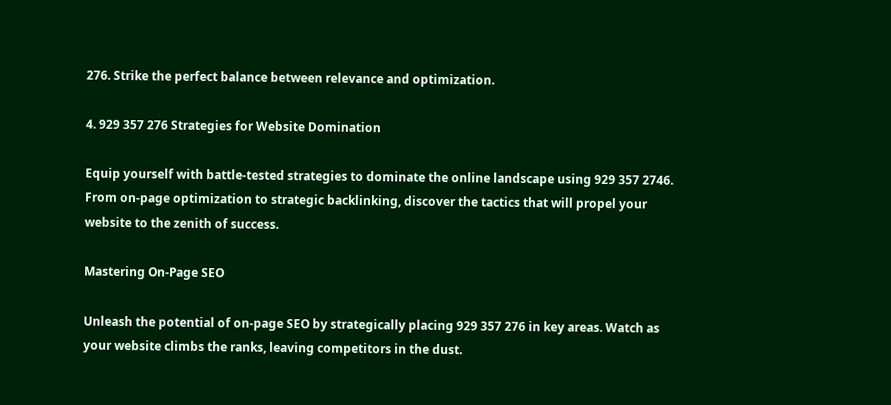276. Strike the perfect balance between relevance and optimization.

4. 929 357 276 Strategies for Website Domination

Equip yourself with battle-tested strategies to dominate the online landscape using 929 357 2746. From on-page optimization to strategic backlinking, discover the tactics that will propel your website to the zenith of success.

Mastering On-Page SEO

Unleash the potential of on-page SEO by strategically placing 929 357 276 in key areas. Watch as your website climbs the ranks, leaving competitors in the dust.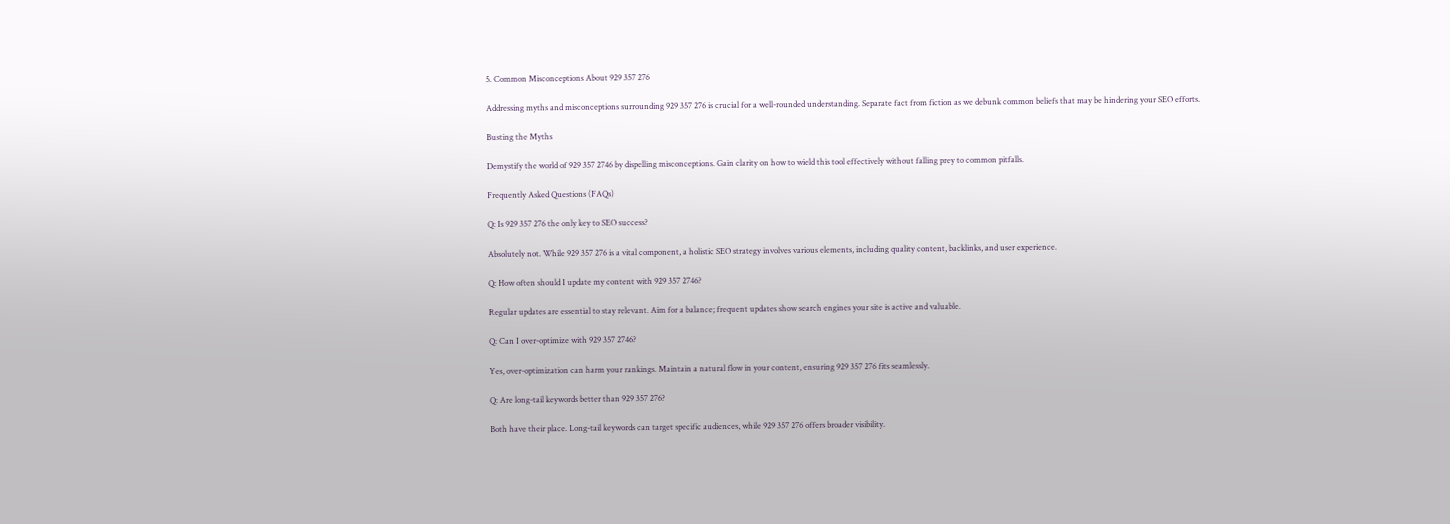5. Common Misconceptions About 929 357 276

Addressing myths and misconceptions surrounding 929 357 276 is crucial for a well-rounded understanding. Separate fact from fiction as we debunk common beliefs that may be hindering your SEO efforts.

Busting the Myths

Demystify the world of 929 357 2746 by dispelling misconceptions. Gain clarity on how to wield this tool effectively without falling prey to common pitfalls.

Frequently Asked Questions (FAQs)

Q: Is 929 357 276 the only key to SEO success?

Absolutely not. While 929 357 276 is a vital component, a holistic SEO strategy involves various elements, including quality content, backlinks, and user experience.

Q: How often should I update my content with 929 357 2746?

Regular updates are essential to stay relevant. Aim for a balance; frequent updates show search engines your site is active and valuable.

Q: Can I over-optimize with 929 357 2746?

Yes, over-optimization can harm your rankings. Maintain a natural flow in your content, ensuring 929 357 276 fits seamlessly.

Q: Are long-tail keywords better than 929 357 276?

Both have their place. Long-tail keywords can target specific audiences, while 929 357 276 offers broader visibility.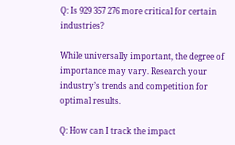Q: Is 929 357 276 more critical for certain industries?

While universally important, the degree of importance may vary. Research your industry’s trends and competition for optimal results.

Q: How can I track the impact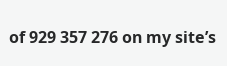of 929 357 276 on my site’s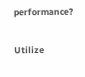performance?

Utilize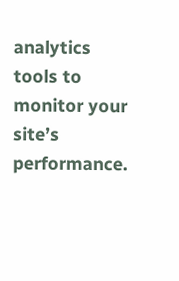analytics tools to monitor your site’s performance.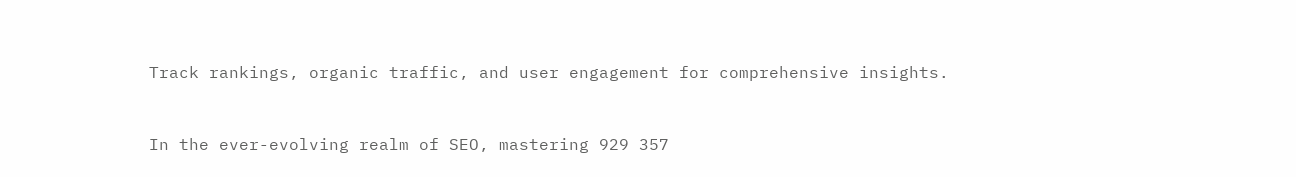Track rankings, organic traffic, and user engagement for comprehensive insights.


In the ever-evolving realm of SEO, mastering 929 357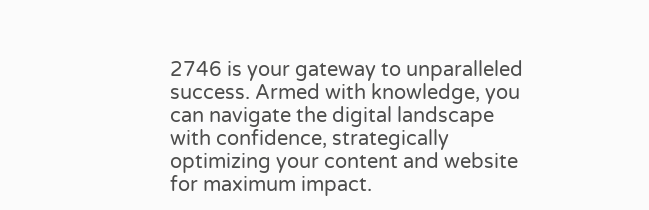2746 is your gateway to unparalleled success. Armed with knowledge, you can navigate the digital landscape with confidence, strategically optimizing your content and website for maximum impact.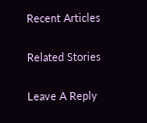Recent Articles

Related Stories

Leave A Reply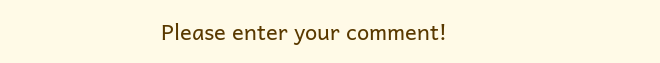Please enter your comment!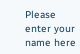Please enter your name here